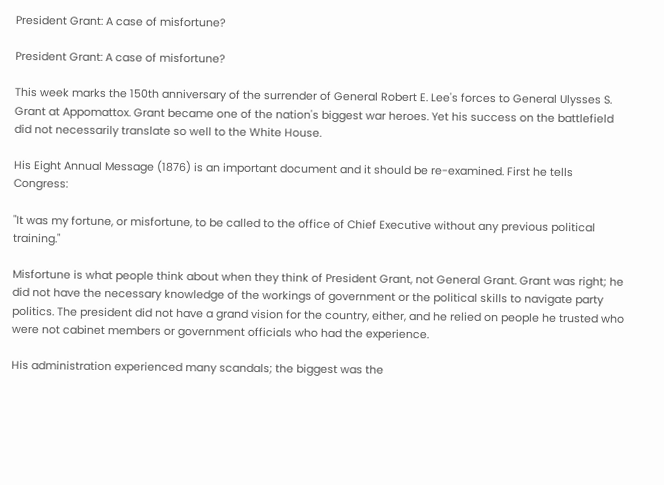President Grant: A case of misfortune?

President Grant: A case of misfortune?

This week marks the 150th anniversary of the surrender of General Robert E. Lee's forces to General Ulysses S. Grant at Appomattox. Grant became one of the nation's biggest war heroes. Yet his success on the battlefield did not necessarily translate so well to the White House.

His Eight Annual Message (1876) is an important document and it should be re-examined. First he tells Congress:

"It was my fortune, or misfortune, to be called to the office of Chief Executive without any previous political training."

Misfortune is what people think about when they think of President Grant, not General Grant. Grant was right; he did not have the necessary knowledge of the workings of government or the political skills to navigate party politics. The president did not have a grand vision for the country, either, and he relied on people he trusted who were not cabinet members or government officials who had the experience.

His administration experienced many scandals; the biggest was the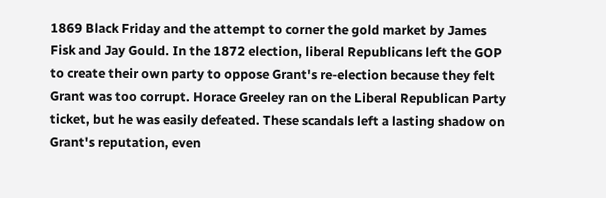1869 Black Friday and the attempt to corner the gold market by James Fisk and Jay Gould. In the 1872 election, liberal Republicans left the GOP to create their own party to oppose Grant's re-election because they felt Grant was too corrupt. Horace Greeley ran on the Liberal Republican Party ticket, but he was easily defeated. These scandals left a lasting shadow on Grant's reputation, even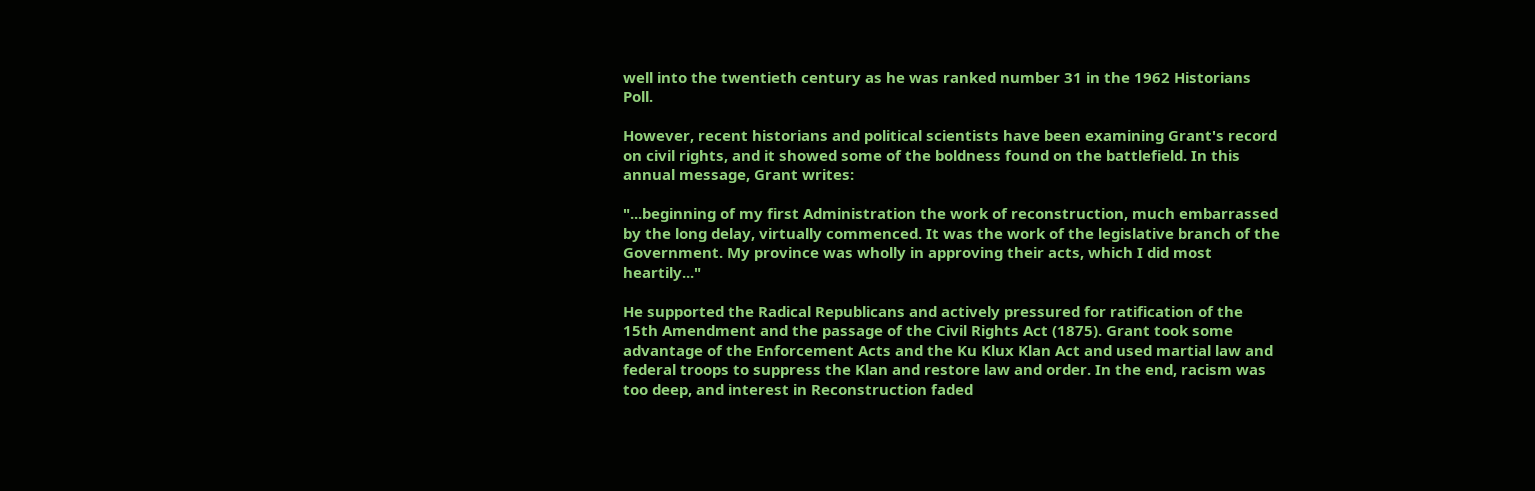well into the twentieth century as he was ranked number 31 in the 1962 Historians Poll.

However, recent historians and political scientists have been examining Grant's record on civil rights, and it showed some of the boldness found on the battlefield. In this annual message, Grant writes:

"...beginning of my first Administration the work of reconstruction, much embarrassed by the long delay, virtually commenced. It was the work of the legislative branch of the Government. My province was wholly in approving their acts, which I did most heartily..."

He supported the Radical Republicans and actively pressured for ratification of the 15th Amendment and the passage of the Civil Rights Act (1875). Grant took some advantage of the Enforcement Acts and the Ku Klux Klan Act and used martial law and federal troops to suppress the Klan and restore law and order. In the end, racism was too deep, and interest in Reconstruction faded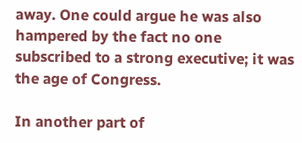away. One could argue he was also hampered by the fact no one subscribed to a strong executive; it was the age of Congress.

In another part of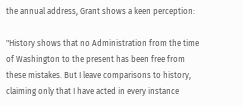the annual address, Grant shows a keen perception:

"History shows that no Administration from the time of Washington to the present has been free from these mistakes. But I leave comparisons to history, claiming only that I have acted in every instance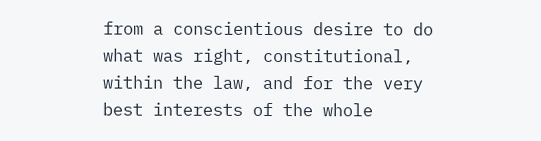from a conscientious desire to do what was right, constitutional, within the law, and for the very best interests of the whole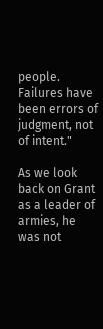people. Failures have been errors of judgment, not of intent."

As we look back on Grant as a leader of armies, he was not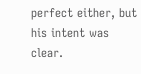perfect either, but his intent was clear.